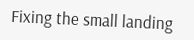Fixing the small landing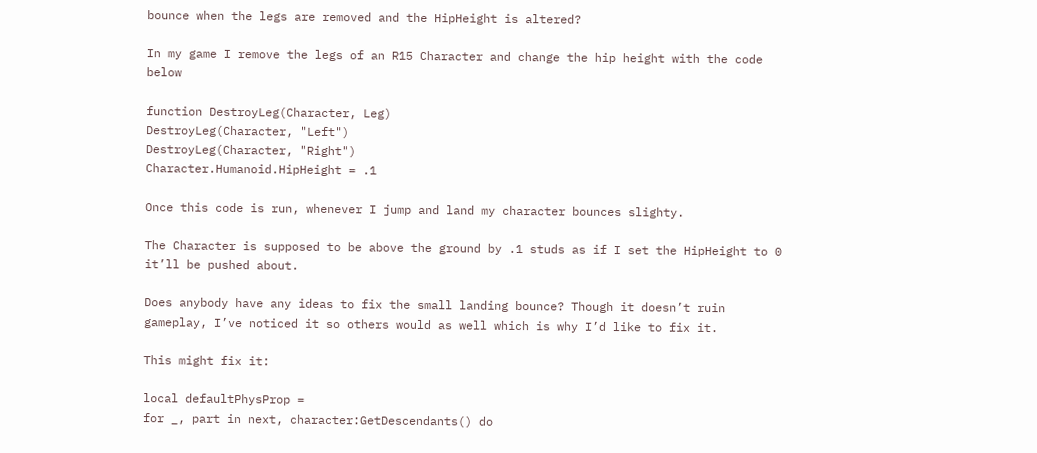bounce when the legs are removed and the HipHeight is altered?

In my game I remove the legs of an R15 Character and change the hip height with the code below

function DestroyLeg(Character, Leg)
DestroyLeg(Character, "Left")
DestroyLeg(Character, "Right")
Character.Humanoid.HipHeight = .1

Once this code is run, whenever I jump and land my character bounces slighty.

The Character is supposed to be above the ground by .1 studs as if I set the HipHeight to 0 it’ll be pushed about.

Does anybody have any ideas to fix the small landing bounce? Though it doesn’t ruin gameplay, I’ve noticed it so others would as well which is why I’d like to fix it.

This might fix it:

local defaultPhysProp =
for _, part in next, character:GetDescendants() do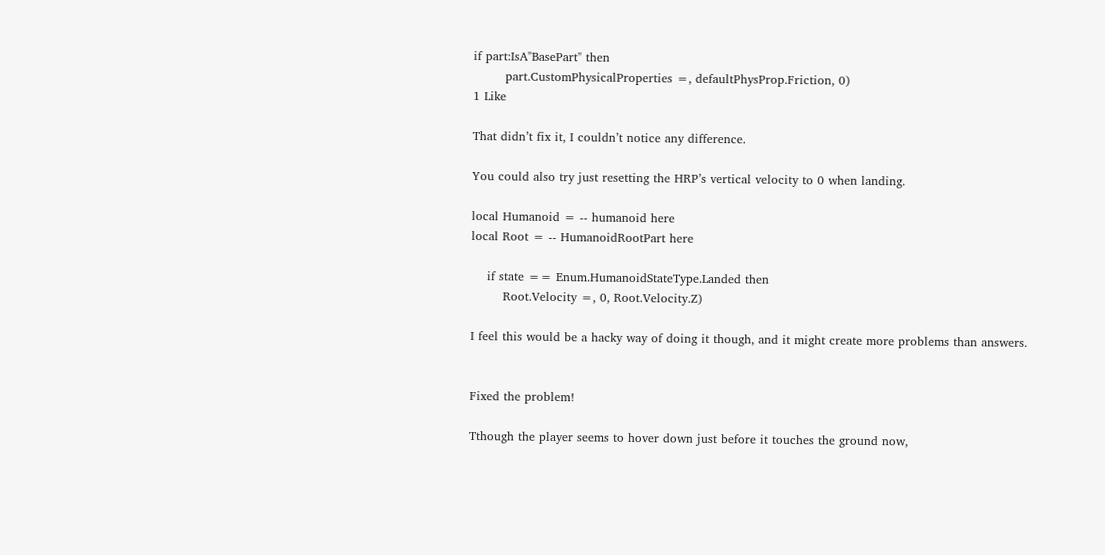if part:IsA"BasePart" then
        part.CustomPhysicalProperties =, defaultPhysProp.Friction, 0)
1 Like

That didn’t fix it, I couldn’t notice any difference.

You could also try just resetting the HRP’s vertical velocity to 0 when landing.

local Humanoid = -- humanoid here
local Root = -- HumanoidRootPart here

    if state == Enum.HumanoidStateType.Landed then
        Root.Velocity =, 0, Root.Velocity.Z)

I feel this would be a hacky way of doing it though, and it might create more problems than answers.


Fixed the problem!

Tthough the player seems to hover down just before it touches the ground now,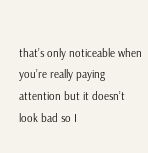that’s only noticeable when you’re really paying attention but it doesn’t look bad so I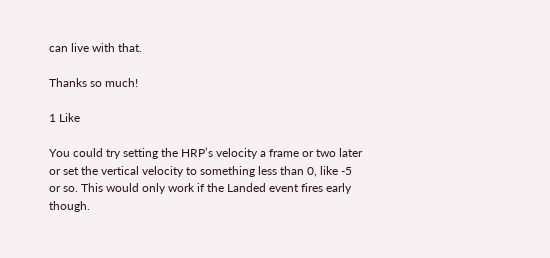can live with that.

Thanks so much!

1 Like

You could try setting the HRP’s velocity a frame or two later or set the vertical velocity to something less than 0, like -5 or so. This would only work if the Landed event fires early though.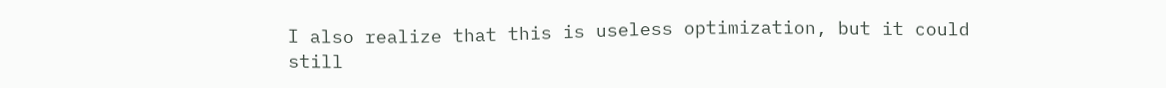I also realize that this is useless optimization, but it could still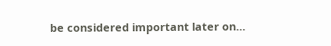be considered important later on…